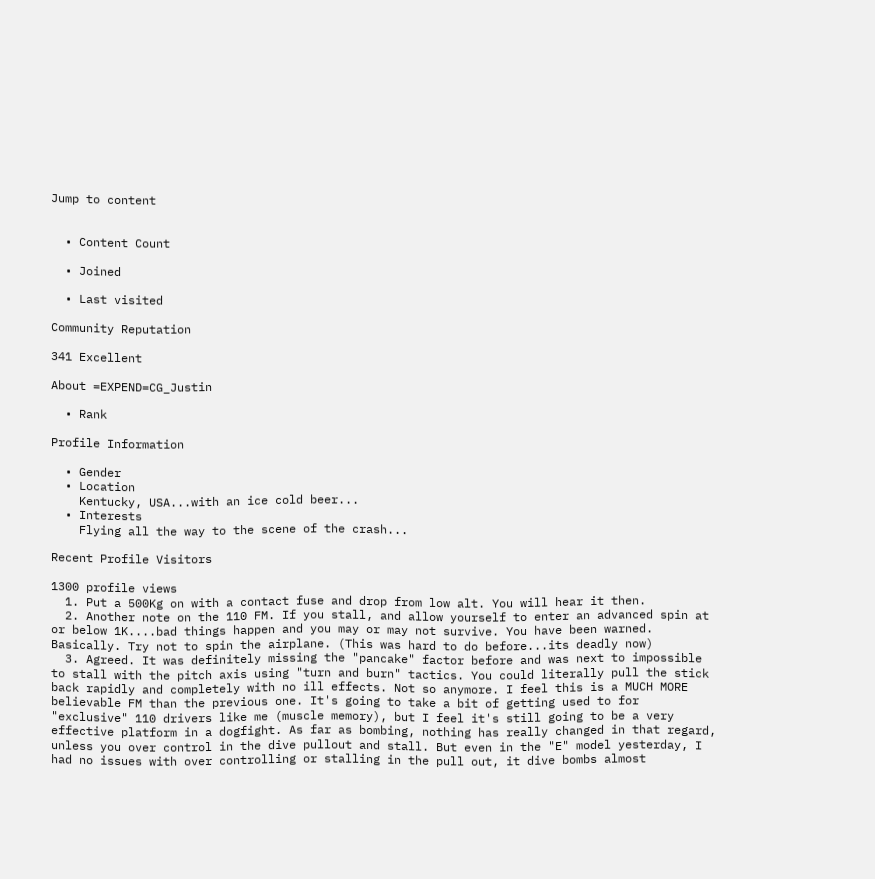Jump to content


  • Content Count

  • Joined

  • Last visited

Community Reputation

341 Excellent

About =EXPEND=CG_Justin

  • Rank

Profile Information

  • Gender
  • Location
    Kentucky, USA...with an ice cold beer...
  • Interests
    Flying all the way to the scene of the crash...

Recent Profile Visitors

1300 profile views
  1. Put a 500Kg on with a contact fuse and drop from low alt. You will hear it then.
  2. Another note on the 110 FM. If you stall, and allow yourself to enter an advanced spin at or below 1K....bad things happen and you may or may not survive. You have been warned. Basically. Try not to spin the airplane. (This was hard to do before...its deadly now)
  3. Agreed. It was definitely missing the "pancake" factor before and was next to impossible to stall with the pitch axis using "turn and burn" tactics. You could literally pull the stick back rapidly and completely with no ill effects. Not so anymore. I feel this is a MUCH MORE believable FM than the previous one. It's going to take a bit of getting used to for "exclusive" 110 drivers like me (muscle memory), but I feel it's still going to be a very effective platform in a dogfight. As far as bombing, nothing has really changed in that regard, unless you over control in the dive pullout and stall. But even in the "E" model yesterday, I had no issues with over controlling or stalling in the pull out, it dive bombs almost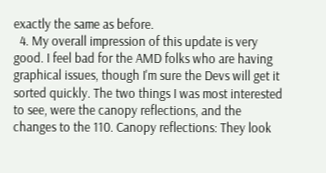exactly the same as before.
  4. My overall impression of this update is very good. I feel bad for the AMD folks who are having graphical issues, though I'm sure the Devs will get it sorted quickly. The two things I was most interested to see, were the canopy reflections, and the changes to the 110. Canopy reflections: They look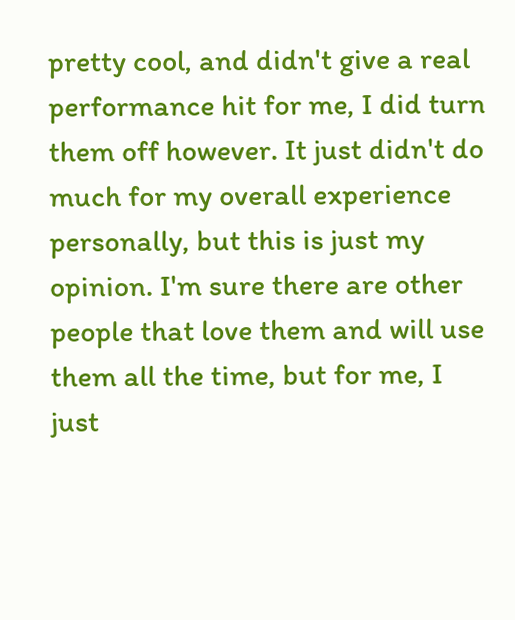pretty cool, and didn't give a real performance hit for me, I did turn them off however. It just didn't do much for my overall experience personally, but this is just my opinion. I'm sure there are other people that love them and will use them all the time, but for me, I just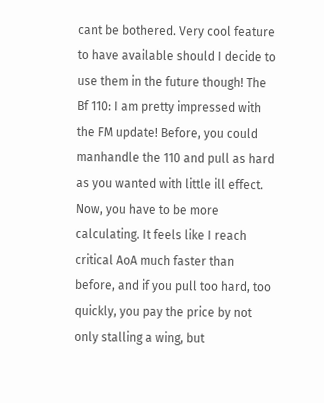cant be bothered. Very cool feature to have available should I decide to use them in the future though! The Bf 110: I am pretty impressed with the FM update! Before, you could manhandle the 110 and pull as hard as you wanted with little ill effect. Now, you have to be more calculating. It feels like I reach critical AoA much faster than before, and if you pull too hard, too quickly, you pay the price by not only stalling a wing, but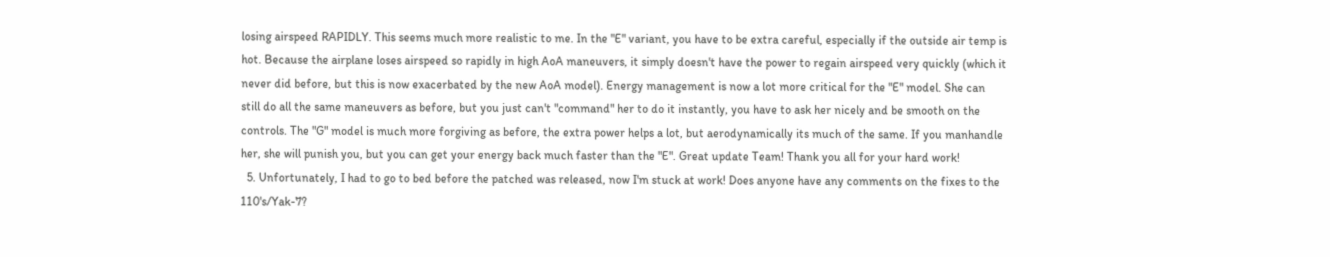losing airspeed RAPIDLY. This seems much more realistic to me. In the "E" variant, you have to be extra careful, especially if the outside air temp is hot. Because the airplane loses airspeed so rapidly in high AoA maneuvers, it simply doesn't have the power to regain airspeed very quickly (which it never did before, but this is now exacerbated by the new AoA model). Energy management is now a lot more critical for the "E" model. She can still do all the same maneuvers as before, but you just can't "command" her to do it instantly, you have to ask her nicely and be smooth on the controls. The "G" model is much more forgiving as before, the extra power helps a lot, but aerodynamically its much of the same. If you manhandle her, she will punish you, but you can get your energy back much faster than the "E". Great update Team! Thank you all for your hard work!
  5. Unfortunately, I had to go to bed before the patched was released, now I'm stuck at work! Does anyone have any comments on the fixes to the 110's/Yak-7?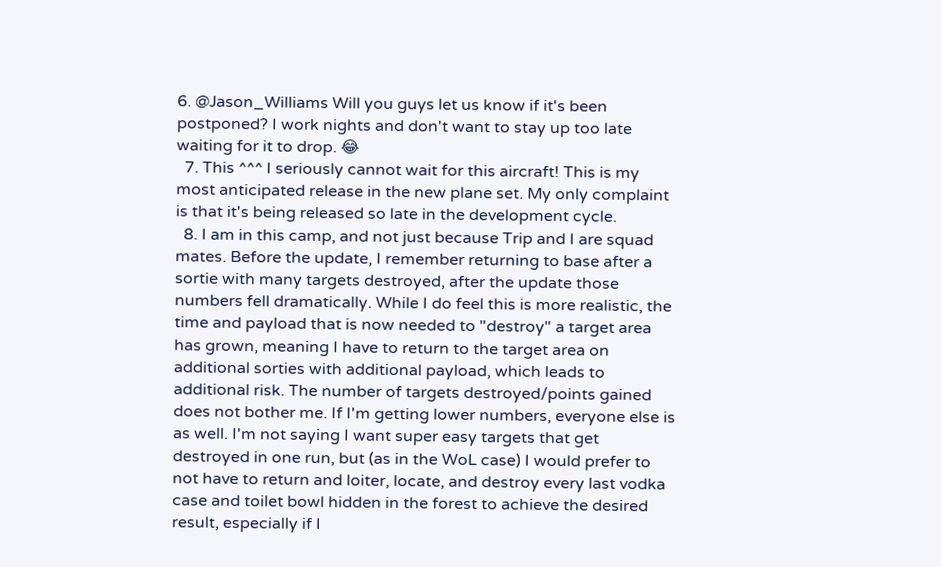6. @Jason_Williams Will you guys let us know if it's been postponed? I work nights and don't want to stay up too late waiting for it to drop. 😂
  7. This ^^^ I seriously cannot wait for this aircraft! This is my most anticipated release in the new plane set. My only complaint is that it's being released so late in the development cycle.
  8. I am in this camp, and not just because Trip and I are squad mates. Before the update, I remember returning to base after a sortie with many targets destroyed, after the update those numbers fell dramatically. While I do feel this is more realistic, the time and payload that is now needed to "destroy" a target area has grown, meaning I have to return to the target area on additional sorties with additional payload, which leads to additional risk. The number of targets destroyed/points gained does not bother me. If I'm getting lower numbers, everyone else is as well. I'm not saying I want super easy targets that get destroyed in one run, but (as in the WoL case) I would prefer to not have to return and loiter, locate, and destroy every last vodka case and toilet bowl hidden in the forest to achieve the desired result, especially if I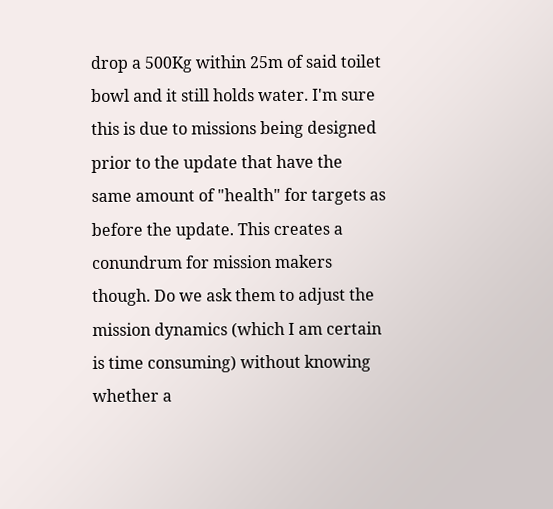drop a 500Kg within 25m of said toilet bowl and it still holds water. I'm sure this is due to missions being designed prior to the update that have the same amount of "health" for targets as before the update. This creates a conundrum for mission makers though. Do we ask them to adjust the mission dynamics (which I am certain is time consuming) without knowing whether a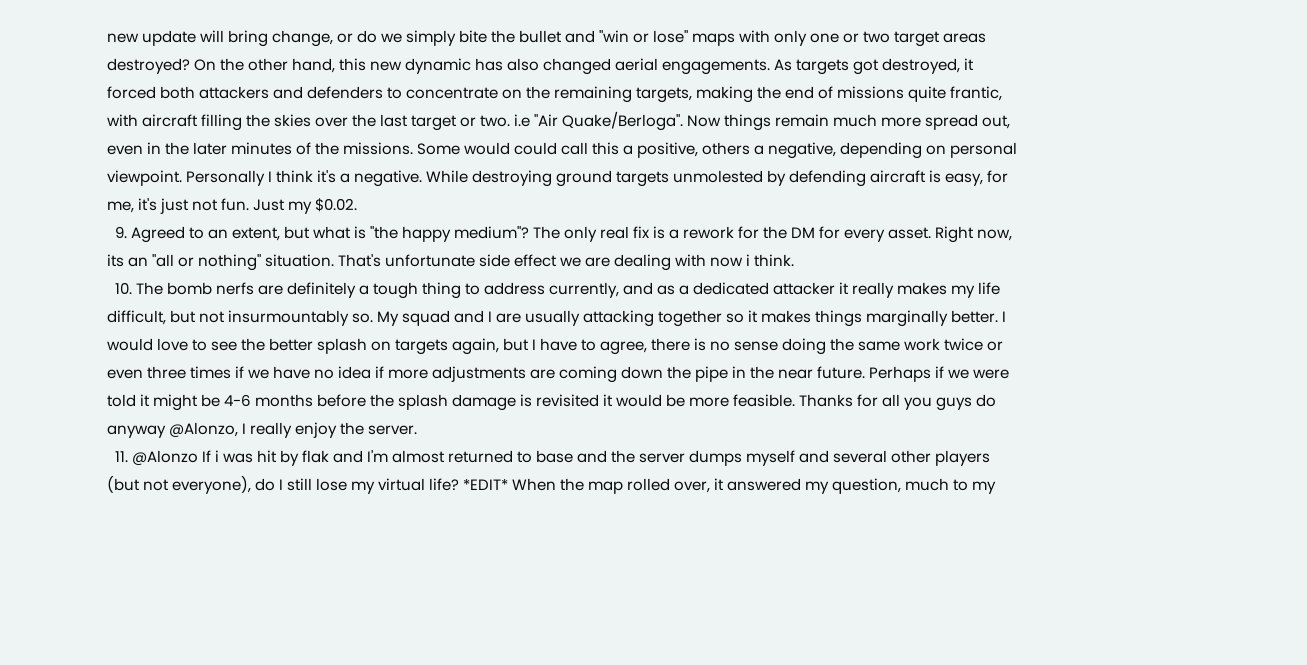new update will bring change, or do we simply bite the bullet and "win or lose" maps with only one or two target areas destroyed? On the other hand, this new dynamic has also changed aerial engagements. As targets got destroyed, it forced both attackers and defenders to concentrate on the remaining targets, making the end of missions quite frantic, with aircraft filling the skies over the last target or two. i.e "Air Quake/Berloga". Now things remain much more spread out, even in the later minutes of the missions. Some would could call this a positive, others a negative, depending on personal viewpoint. Personally I think it's a negative. While destroying ground targets unmolested by defending aircraft is easy, for me, it's just not fun. Just my $0.02.
  9. Agreed to an extent, but what is "the happy medium"? The only real fix is a rework for the DM for every asset. Right now, its an "all or nothing" situation. That's unfortunate side effect we are dealing with now i think.
  10. The bomb nerfs are definitely a tough thing to address currently, and as a dedicated attacker it really makes my life difficult, but not insurmountably so. My squad and I are usually attacking together so it makes things marginally better. I would love to see the better splash on targets again, but I have to agree, there is no sense doing the same work twice or even three times if we have no idea if more adjustments are coming down the pipe in the near future. Perhaps if we were told it might be 4-6 months before the splash damage is revisited it would be more feasible. Thanks for all you guys do anyway @Alonzo, I really enjoy the server.
  11. @Alonzo If i was hit by flak and I'm almost returned to base and the server dumps myself and several other players (but not everyone), do I still lose my virtual life? *EDIT* When the map rolled over, it answered my question, much to my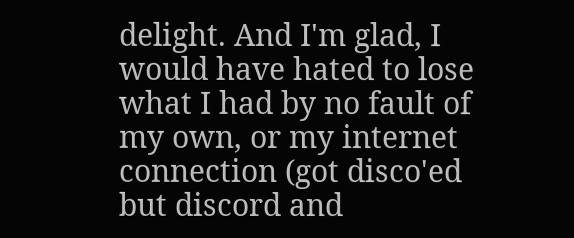delight. And I'm glad, I would have hated to lose what I had by no fault of my own, or my internet connection (got disco'ed but discord and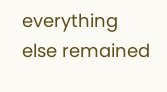everything else remained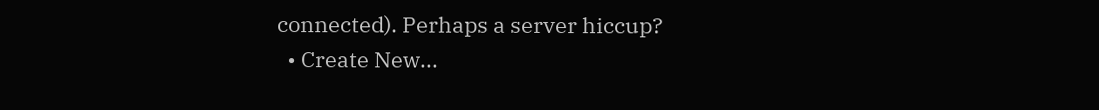connected). Perhaps a server hiccup?
  • Create New...